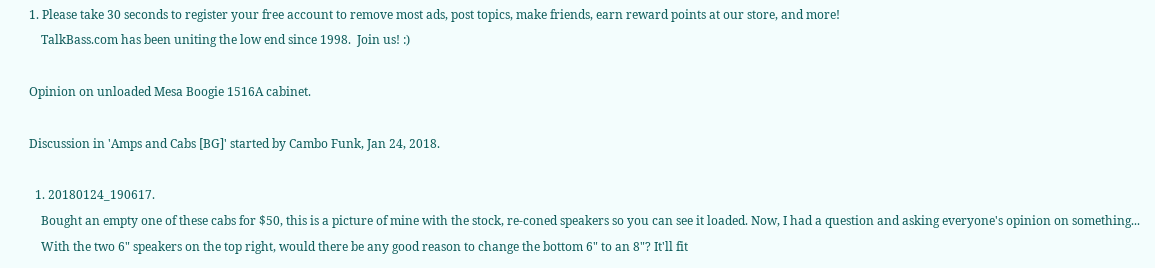1. Please take 30 seconds to register your free account to remove most ads, post topics, make friends, earn reward points at our store, and more!
    TalkBass.com has been uniting the low end since 1998.  Join us! :)

Opinion on unloaded Mesa Boogie 1516A cabinet.

Discussion in 'Amps and Cabs [BG]' started by Cambo Funk, Jan 24, 2018.

  1. 20180124_190617.
    Bought an empty one of these cabs for $50, this is a picture of mine with the stock, re-coned speakers so you can see it loaded. Now, I had a question and asking everyone's opinion on something...
    With the two 6" speakers on the top right, would there be any good reason to change the bottom 6" to an 8"? It'll fit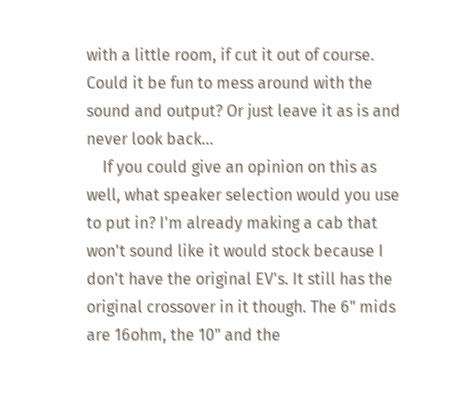with a little room, if cut it out of course. Could it be fun to mess around with the sound and output? Or just leave it as is and never look back...
    If you could give an opinion on this as well, what speaker selection would you use to put in? I'm already making a cab that won't sound like it would stock because I don't have the original EV's. It still has the original crossover in it though. The 6" mids are 16ohm, the 10" and the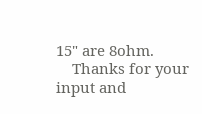15" are 8ohm.
    Thanks for your input and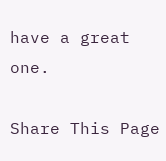have a great one.

Share This Page